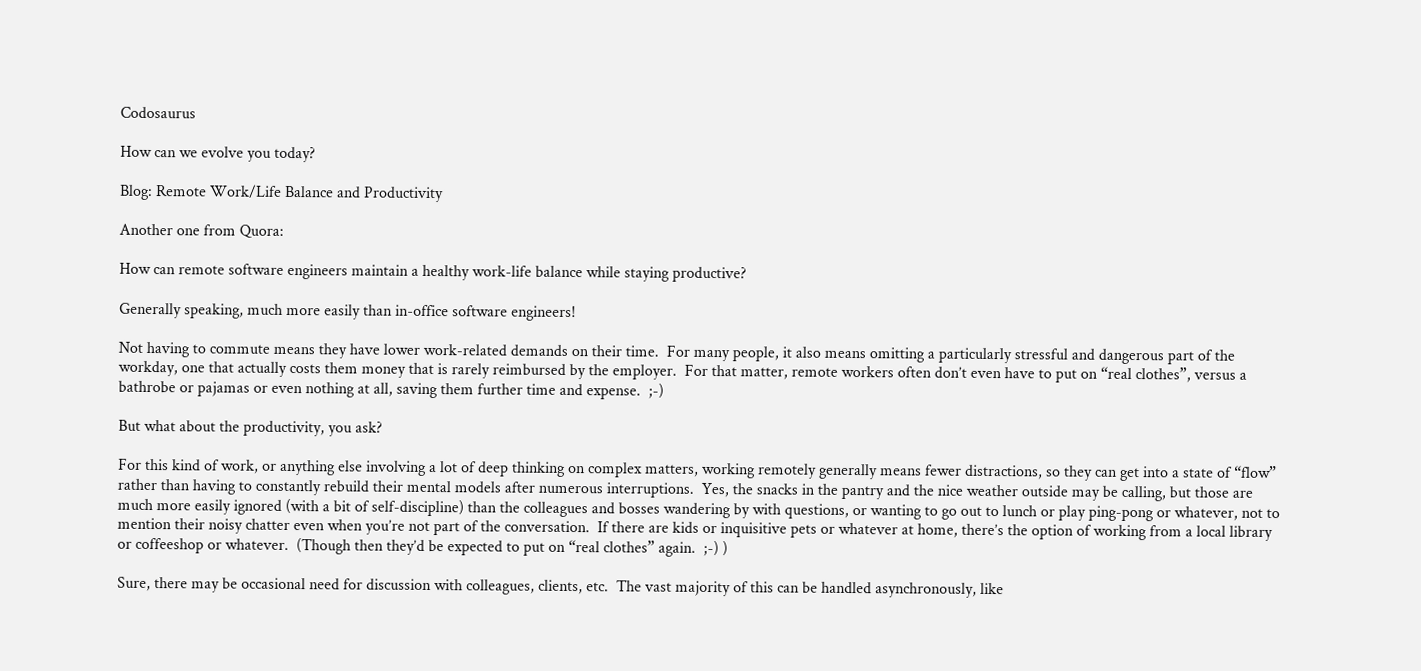Codosaurus

How can we evolve you today?

Blog: Remote Work/Life Balance and Productivity

Another one from Quora:

How can remote software engineers maintain a healthy work-life balance while staying productive?

Generally speaking, much more easily than in-office software engineers!

Not having to commute means they have lower work-related demands on their time.  For many people, it also means omitting a particularly stressful and dangerous part of the workday, one that actually costs them money that is rarely reimbursed by the employer.  For that matter, remote workers often don’t even have to put on “real clothes”, versus a bathrobe or pajamas or even nothing at all, saving them further time and expense.  ;-)

But what about the productivity, you ask?

For this kind of work, or anything else involving a lot of deep thinking on complex matters, working remotely generally means fewer distractions, so they can get into a state of “flow” rather than having to constantly rebuild their mental models after numerous interruptions.  Yes, the snacks in the pantry and the nice weather outside may be calling, but those are much more easily ignored (with a bit of self-discipline) than the colleagues and bosses wandering by with questions, or wanting to go out to lunch or play ping-pong or whatever, not to mention their noisy chatter even when you’re not part of the conversation.  If there are kids or inquisitive pets or whatever at home, there’s the option of working from a local library or coffeeshop or whatever.  (Though then they’d be expected to put on “real clothes” again.  ;-) )

Sure, there may be occasional need for discussion with colleagues, clients, etc.  The vast majority of this can be handled asynchronously, like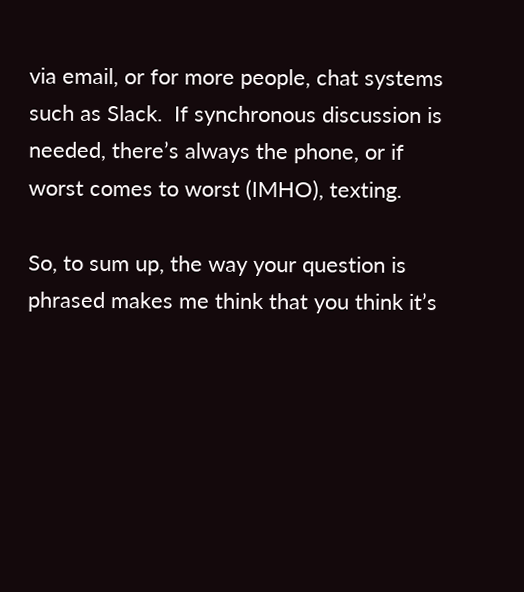via email, or for more people, chat systems such as Slack.  If synchronous discussion is needed, there’s always the phone, or if worst comes to worst (IMHO), texting.

So, to sum up, the way your question is phrased makes me think that you think it’s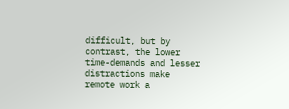difficult, but by contrast, the lower time-demands and lesser distractions make remote work a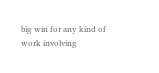big win for any kind of work involving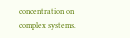concentration on complex systems.